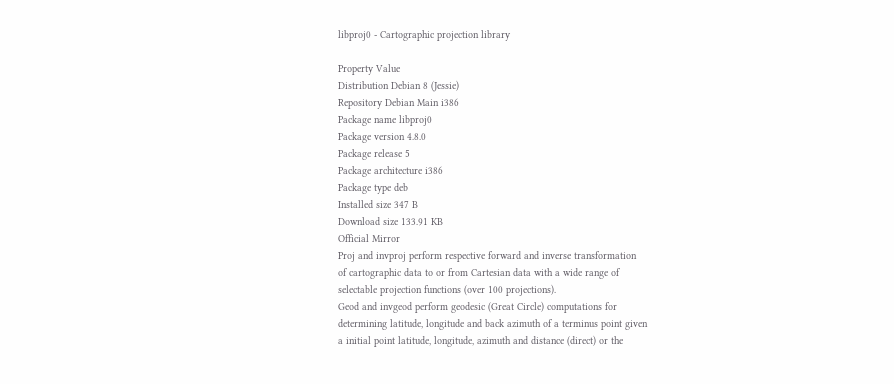libproj0 - Cartographic projection library

Property Value
Distribution Debian 8 (Jessie)
Repository Debian Main i386
Package name libproj0
Package version 4.8.0
Package release 5
Package architecture i386
Package type deb
Installed size 347 B
Download size 133.91 KB
Official Mirror
Proj and invproj perform respective forward and inverse transformation
of cartographic data to or from Cartesian data with a wide range of
selectable projection functions (over 100 projections).
Geod and invgeod perform geodesic (Great Circle) computations for
determining latitude, longitude and back azimuth of a terminus point given
a initial point latitude, longitude, azimuth and distance (direct) or the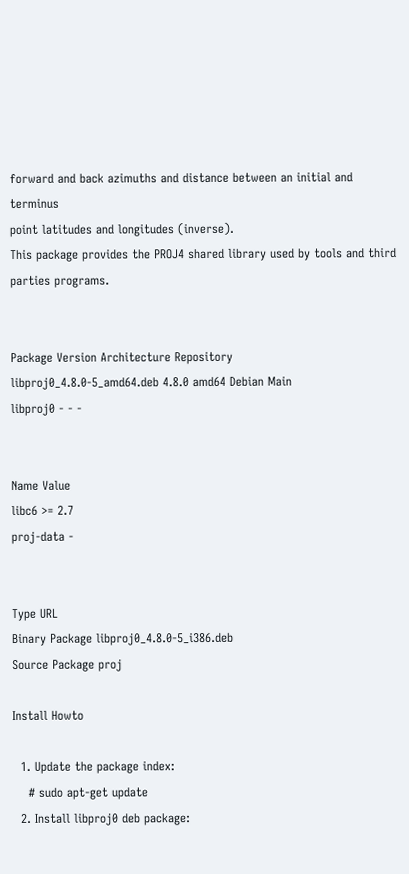forward and back azimuths and distance between an initial and terminus
point latitudes and longitudes (inverse).
This package provides the PROJ4 shared library used by tools and third
parties programs.


Package Version Architecture Repository
libproj0_4.8.0-5_amd64.deb 4.8.0 amd64 Debian Main
libproj0 - - -


Name Value
libc6 >= 2.7
proj-data -


Type URL
Binary Package libproj0_4.8.0-5_i386.deb
Source Package proj

Install Howto

  1. Update the package index:
    # sudo apt-get update
  2. Install libproj0 deb package: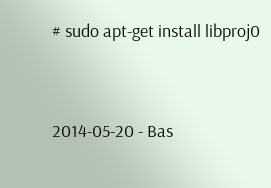# sudo apt-get install libproj0




2014-05-20 - Bas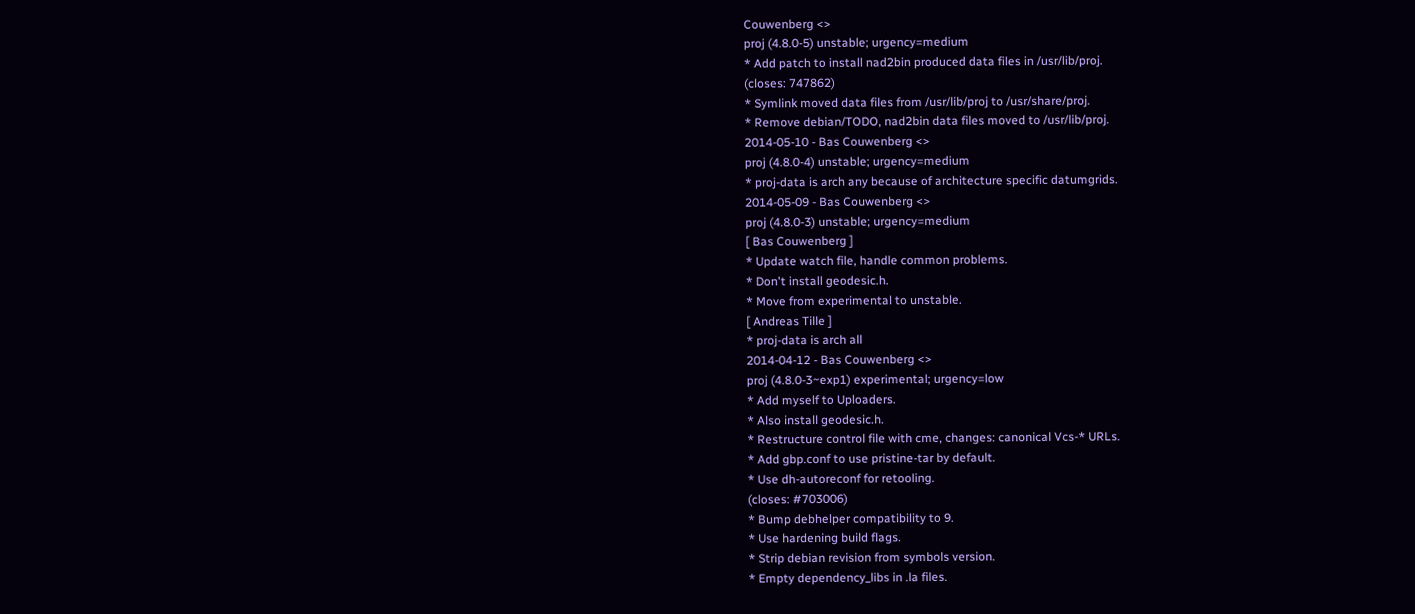Couwenberg <>
proj (4.8.0-5) unstable; urgency=medium
* Add patch to install nad2bin produced data files in /usr/lib/proj.
(closes: 747862)
* Symlink moved data files from /usr/lib/proj to /usr/share/proj.
* Remove debian/TODO, nad2bin data files moved to /usr/lib/proj.
2014-05-10 - Bas Couwenberg <>
proj (4.8.0-4) unstable; urgency=medium
* proj-data is arch any because of architecture specific datumgrids.
2014-05-09 - Bas Couwenberg <>
proj (4.8.0-3) unstable; urgency=medium
[ Bas Couwenberg ]
* Update watch file, handle common problems.
* Don't install geodesic.h.
* Move from experimental to unstable.
[ Andreas Tille ]
* proj-data is arch all
2014-04-12 - Bas Couwenberg <>
proj (4.8.0-3~exp1) experimental; urgency=low
* Add myself to Uploaders.
* Also install geodesic.h.
* Restructure control file with cme, changes: canonical Vcs-* URLs.
* Add gbp.conf to use pristine-tar by default.
* Use dh-autoreconf for retooling.
(closes: #703006)
* Bump debhelper compatibility to 9.
* Use hardening build flags.
* Strip debian revision from symbols version.
* Empty dependency_libs in .la files.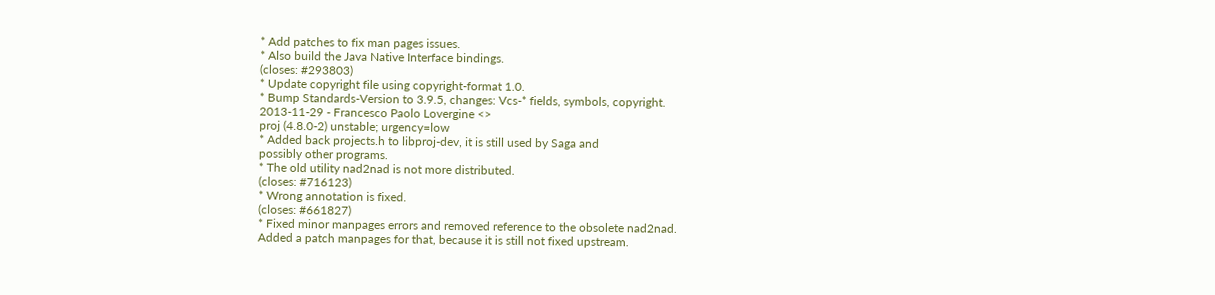* Add patches to fix man pages issues.
* Also build the Java Native Interface bindings.
(closes: #293803)
* Update copyright file using copyright-format 1.0.
* Bump Standards-Version to 3.9.5, changes: Vcs-* fields, symbols, copyright.
2013-11-29 - Francesco Paolo Lovergine <>
proj (4.8.0-2) unstable; urgency=low
* Added back projects.h to libproj-dev, it is still used by Saga and
possibly other programs.
* The old utility nad2nad is not more distributed.
(closes: #716123)
* Wrong annotation is fixed.
(closes: #661827)
* Fixed minor manpages errors and removed reference to the obsolete nad2nad.
Added a patch manpages for that, because it is still not fixed upstream.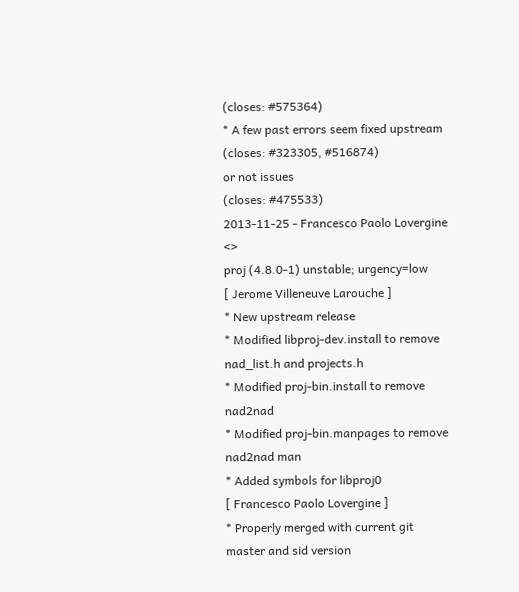(closes: #575364)
* A few past errors seem fixed upstream
(closes: #323305, #516874)
or not issues
(closes: #475533)
2013-11-25 - Francesco Paolo Lovergine <>
proj (4.8.0-1) unstable; urgency=low
[ Jerome Villeneuve Larouche ]
* New upstream release
* Modified libproj-dev.install to remove nad_list.h and projects.h
* Modified proj-bin.install to remove nad2nad
* Modified proj-bin.manpages to remove nad2nad man
* Added symbols for libproj0
[ Francesco Paolo Lovergine ]
* Properly merged with current git master and sid version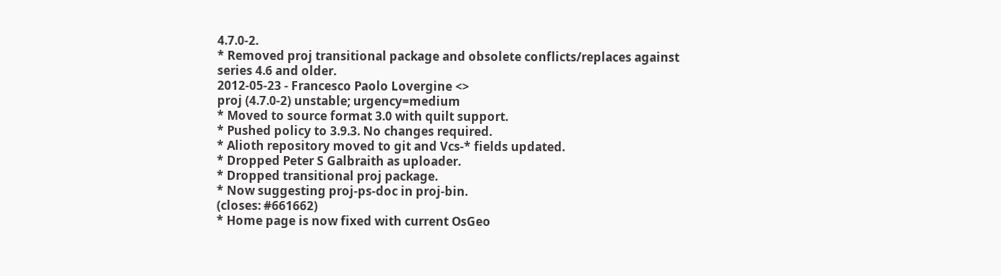4.7.0-2.
* Removed proj transitional package and obsolete conflicts/replaces against
series 4.6 and older.
2012-05-23 - Francesco Paolo Lovergine <>
proj (4.7.0-2) unstable; urgency=medium
* Moved to source format 3.0 with quilt support.
* Pushed policy to 3.9.3. No changes required.
* Alioth repository moved to git and Vcs-* fields updated.
* Dropped Peter S Galbraith as uploader.
* Dropped transitional proj package.
* Now suggesting proj-ps-doc in proj-bin.
(closes: #661662)
* Home page is now fixed with current OsGeo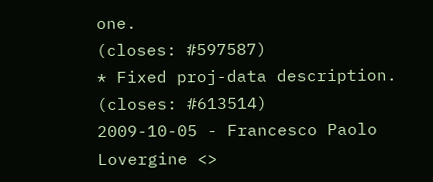one.
(closes: #597587)
* Fixed proj-data description.
(closes: #613514)
2009-10-05 - Francesco Paolo Lovergine <>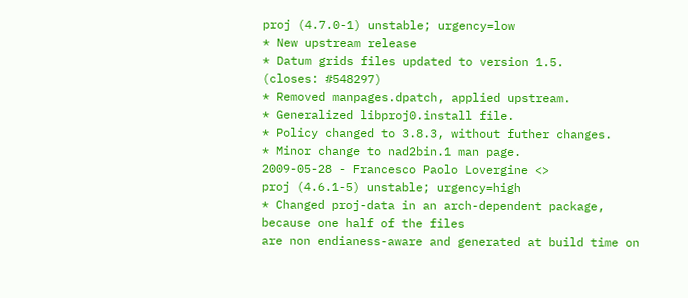proj (4.7.0-1) unstable; urgency=low
* New upstream release
* Datum grids files updated to version 1.5.
(closes: #548297)
* Removed manpages.dpatch, applied upstream.
* Generalized libproj0.install file.
* Policy changed to 3.8.3, without futher changes.
* Minor change to nad2bin.1 man page.
2009-05-28 - Francesco Paolo Lovergine <>
proj (4.6.1-5) unstable; urgency=high
* Changed proj-data in an arch-dependent package, because one half of the files
are non endianess-aware and generated at build time on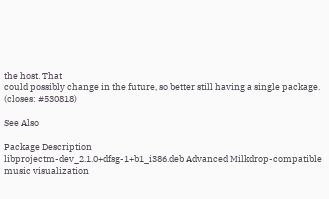the host. That
could possibly change in the future, so better still having a single package.
(closes: #530818)

See Also

Package Description
libprojectm-dev_2.1.0+dfsg-1+b1_i386.deb Advanced Milkdrop-compatible music visualization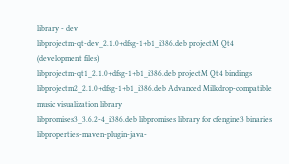library - dev
libprojectm-qt-dev_2.1.0+dfsg-1+b1_i386.deb projectM Qt4 (development files)
libprojectm-qt1_2.1.0+dfsg-1+b1_i386.deb projectM Qt4 bindings
libprojectm2_2.1.0+dfsg-1+b1_i386.deb Advanced Milkdrop-compatible music visualization library
libpromises3_3.6.2-4_i386.deb libpromises library for cfengine3 binaries
libproperties-maven-plugin-java-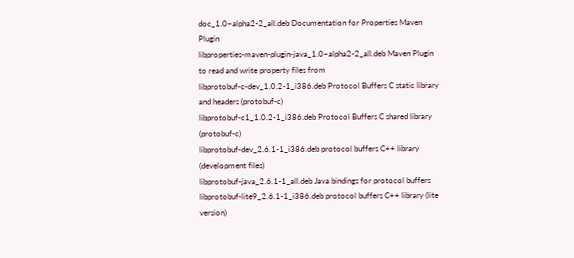doc_1.0~alpha2-2_all.deb Documentation for Properties Maven Plugin
libproperties-maven-plugin-java_1.0~alpha2-2_all.deb Maven Plugin to read and write property files from
libprotobuf-c-dev_1.0.2-1_i386.deb Protocol Buffers C static library and headers (protobuf-c)
libprotobuf-c1_1.0.2-1_i386.deb Protocol Buffers C shared library (protobuf-c)
libprotobuf-dev_2.6.1-1_i386.deb protocol buffers C++ library (development files)
libprotobuf-java_2.6.1-1_all.deb Java bindings for protocol buffers
libprotobuf-lite9_2.6.1-1_i386.deb protocol buffers C++ library (lite version)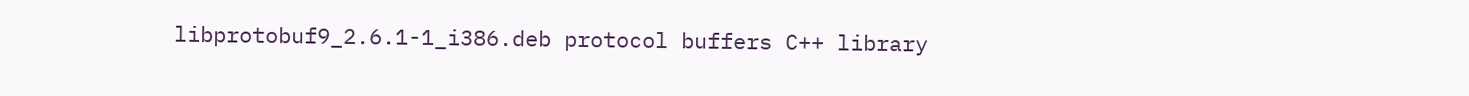libprotobuf9_2.6.1-1_i386.deb protocol buffers C++ library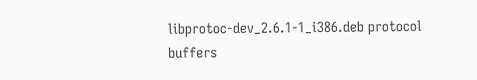libprotoc-dev_2.6.1-1_i386.deb protocol buffers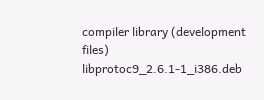compiler library (development files)
libprotoc9_2.6.1-1_i386.deb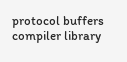protocol buffers compiler library